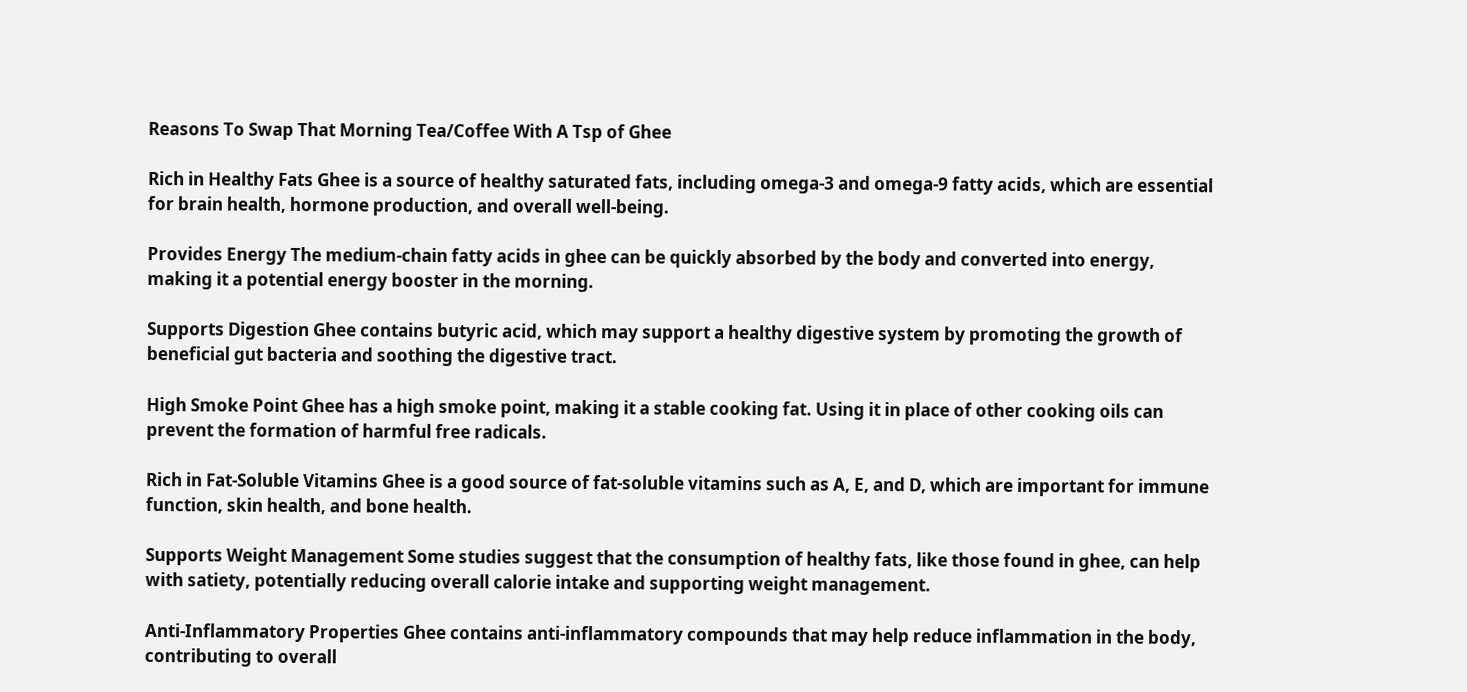Reasons To Swap That Morning Tea/Coffee With A Tsp of Ghee

Rich in Healthy Fats Ghee is a source of healthy saturated fats, including omega-3 and omega-9 fatty acids, which are essential for brain health, hormone production, and overall well-being.

Provides Energy The medium-chain fatty acids in ghee can be quickly absorbed by the body and converted into energy, making it a potential energy booster in the morning.

Supports Digestion Ghee contains butyric acid, which may support a healthy digestive system by promoting the growth of beneficial gut bacteria and soothing the digestive tract.

High Smoke Point Ghee has a high smoke point, making it a stable cooking fat. Using it in place of other cooking oils can prevent the formation of harmful free radicals.

Rich in Fat-Soluble Vitamins Ghee is a good source of fat-soluble vitamins such as A, E, and D, which are important for immune function, skin health, and bone health.

Supports Weight Management Some studies suggest that the consumption of healthy fats, like those found in ghee, can help with satiety, potentially reducing overall calorie intake and supporting weight management.

Anti-Inflammatory Properties Ghee contains anti-inflammatory compounds that may help reduce inflammation in the body, contributing to overall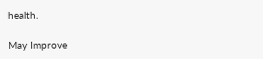health.

May Improve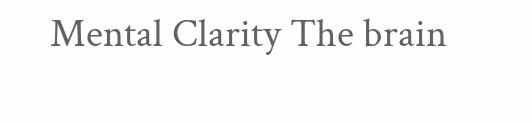Mental Clarity The brain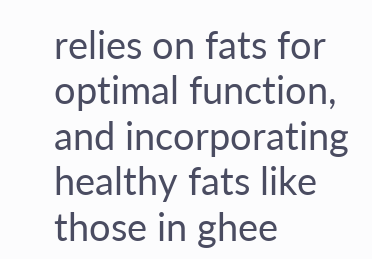relies on fats for optimal function, and incorporating healthy fats like those in ghee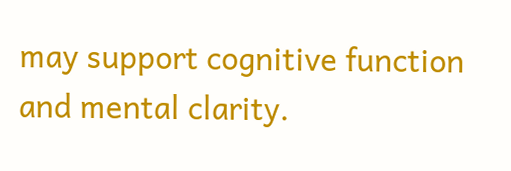may support cognitive function and mental clarity.